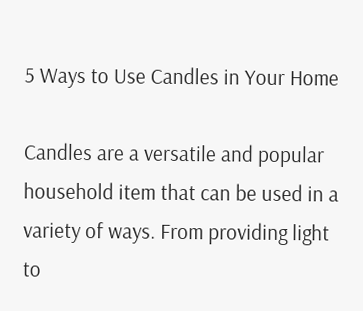5 Ways to Use Candles in Your Home

Candles are a versatile and popular household item that can be used in a variety of ways. From providing light to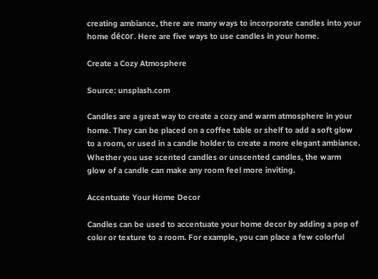creating ambiance, there are many ways to incorporate candles into your home décor. Here are five ways to use candles in your home.

Create a Cozy Atmosphere

Source: unsplash.com

Candles are a great way to create a cozy and warm atmosphere in your home. They can be placed on a coffee table or shelf to add a soft glow to a room, or used in a candle holder to create a more elegant ambiance. Whether you use scented candles or unscented candles, the warm glow of a candle can make any room feel more inviting.

Accentuate Your Home Decor

Candles can be used to accentuate your home decor by adding a pop of color or texture to a room. For example, you can place a few colorful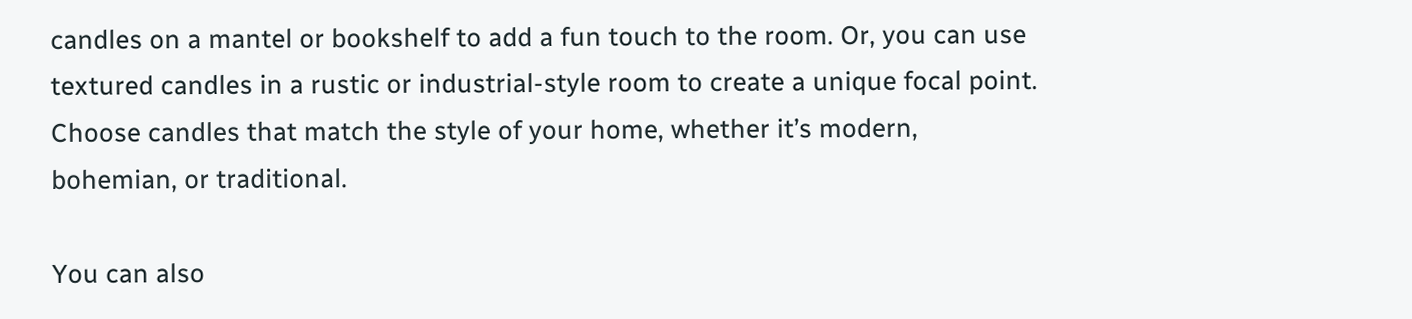candles on a mantel or bookshelf to add a fun touch to the room. Or, you can use textured candles in a rustic or industrial-style room to create a unique focal point. Choose candles that match the style of your home, whether it’s modern, bohemian, or traditional.

You can also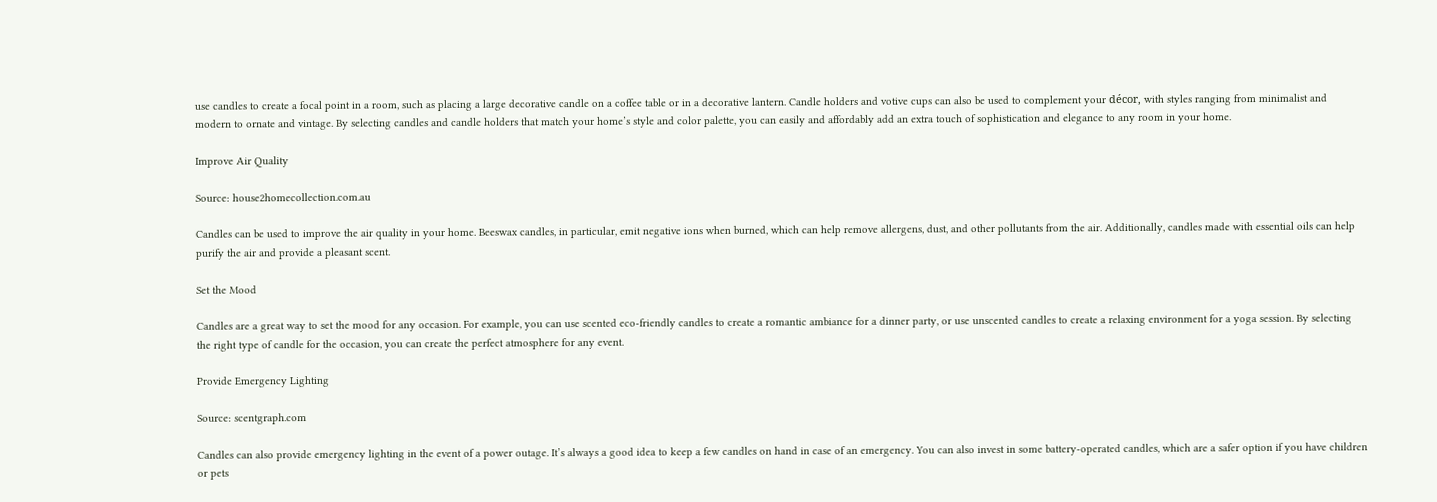use candles to create a focal point in a room, such as placing a large decorative candle on a coffee table or in a decorative lantern. Candle holders and votive cups can also be used to complement your décor, with styles ranging from minimalist and modern to ornate and vintage. By selecting candles and candle holders that match your home’s style and color palette, you can easily and affordably add an extra touch of sophistication and elegance to any room in your home.

Improve Air Quality

Source: house2homecollection.com.au

Candles can be used to improve the air quality in your home. Beeswax candles, in particular, emit negative ions when burned, which can help remove allergens, dust, and other pollutants from the air. Additionally, candles made with essential oils can help purify the air and provide a pleasant scent.

Set the Mood

Candles are a great way to set the mood for any occasion. For example, you can use scented eco-friendly candles to create a romantic ambiance for a dinner party, or use unscented candles to create a relaxing environment for a yoga session. By selecting the right type of candle for the occasion, you can create the perfect atmosphere for any event.

Provide Emergency Lighting

Source: scentgraph.com

Candles can also provide emergency lighting in the event of a power outage. It’s always a good idea to keep a few candles on hand in case of an emergency. You can also invest in some battery-operated candles, which are a safer option if you have children or pets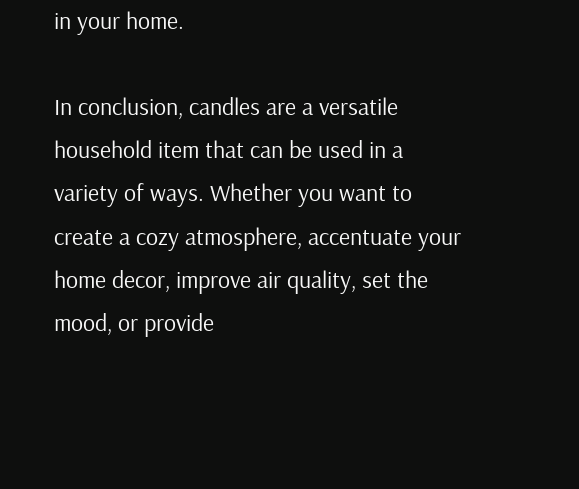in your home.

In conclusion, candles are a versatile household item that can be used in a variety of ways. Whether you want to create a cozy atmosphere, accentuate your home decor, improve air quality, set the mood, or provide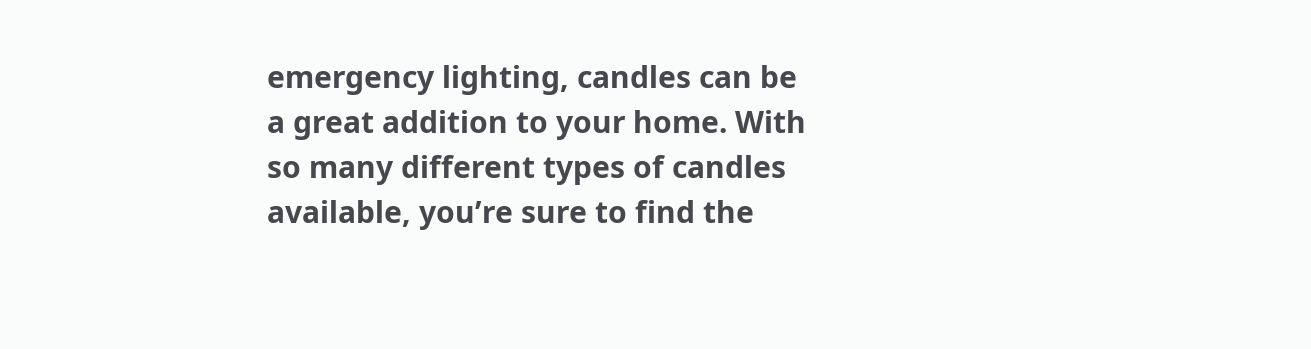emergency lighting, candles can be a great addition to your home. With so many different types of candles available, you’re sure to find the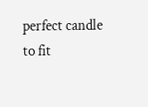perfect candle to fit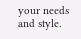your needs and style.